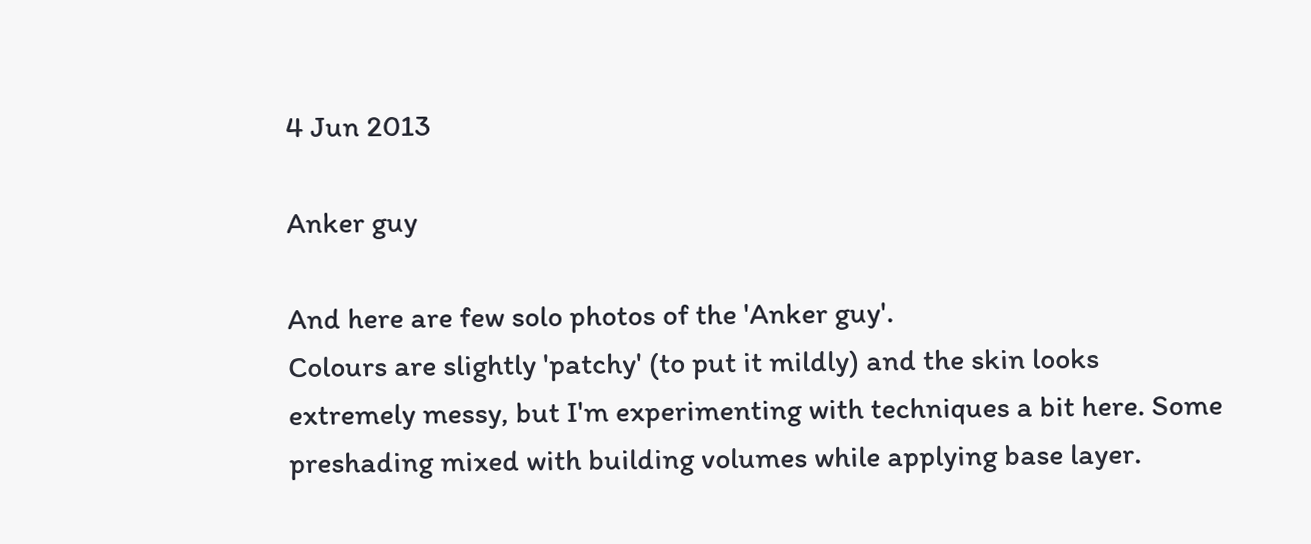4 Jun 2013

Anker guy

And here are few solo photos of the 'Anker guy'.
Colours are slightly 'patchy' (to put it mildly) and the skin looks extremely messy, but I'm experimenting with techniques a bit here. Some preshading mixed with building volumes while applying base layer.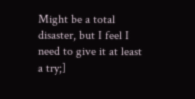Might be a total disaster, but I feel I need to give it at least a try;]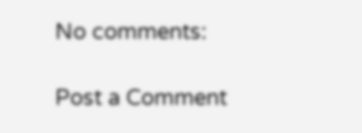No comments:

Post a Comment